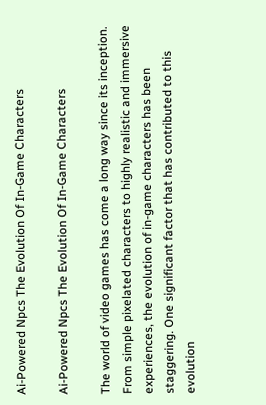Ai-Powered Npcs The Evolution Of In-Game Characters

Ai-Powered Npcs The Evolution Of In-Game Characters

The world of video games has come a long way since its inception. From simple pixelated characters to highly realistic and immersive experiences, the evolution of in-game characters has been staggering. One significant factor that has contributed to this evolution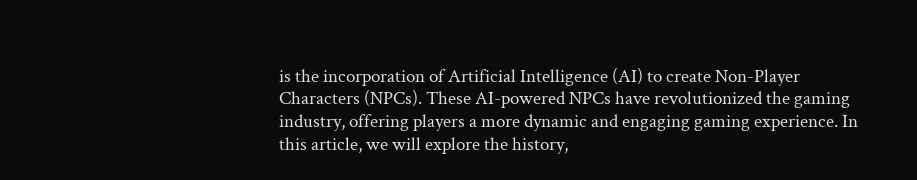is the incorporation of Artificial Intelligence (AI) to create Non-Player Characters (NPCs). These AI-powered NPCs have revolutionized the gaming industry, offering players a more dynamic and engaging gaming experience. In this article, we will explore the history,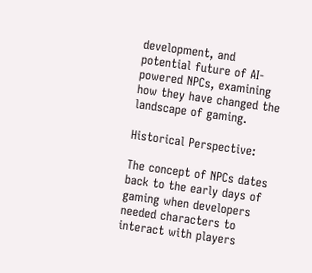development, and potential future of AI-powered NPCs, examining how they have changed the landscape of gaming.

Historical Perspective:

The concept of NPCs dates back to the early days of gaming when developers needed characters to interact with players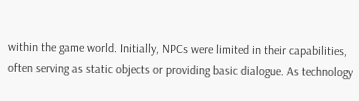within the game world. Initially, NPCs were limited in their capabilities, often serving as static objects or providing basic dialogue. As technology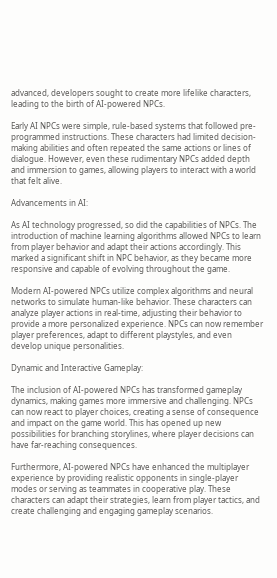advanced, developers sought to create more lifelike characters, leading to the birth of AI-powered NPCs.

Early AI NPCs were simple, rule-based systems that followed pre-programmed instructions. These characters had limited decision-making abilities and often repeated the same actions or lines of dialogue. However, even these rudimentary NPCs added depth and immersion to games, allowing players to interact with a world that felt alive.

Advancements in AI:

As AI technology progressed, so did the capabilities of NPCs. The introduction of machine learning algorithms allowed NPCs to learn from player behavior and adapt their actions accordingly. This marked a significant shift in NPC behavior, as they became more responsive and capable of evolving throughout the game.

Modern AI-powered NPCs utilize complex algorithms and neural networks to simulate human-like behavior. These characters can analyze player actions in real-time, adjusting their behavior to provide a more personalized experience. NPCs can now remember player preferences, adapt to different playstyles, and even develop unique personalities.

Dynamic and Interactive Gameplay:

The inclusion of AI-powered NPCs has transformed gameplay dynamics, making games more immersive and challenging. NPCs can now react to player choices, creating a sense of consequence and impact on the game world. This has opened up new possibilities for branching storylines, where player decisions can have far-reaching consequences.

Furthermore, AI-powered NPCs have enhanced the multiplayer experience by providing realistic opponents in single-player modes or serving as teammates in cooperative play. These characters can adapt their strategies, learn from player tactics, and create challenging and engaging gameplay scenarios.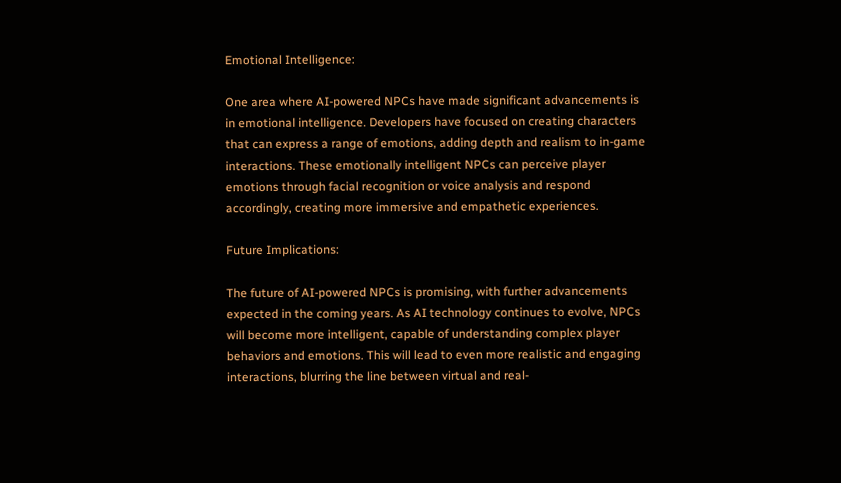Emotional Intelligence:

One area where AI-powered NPCs have made significant advancements is in emotional intelligence. Developers have focused on creating characters that can express a range of emotions, adding depth and realism to in-game interactions. These emotionally intelligent NPCs can perceive player emotions through facial recognition or voice analysis and respond accordingly, creating more immersive and empathetic experiences.

Future Implications:

The future of AI-powered NPCs is promising, with further advancements expected in the coming years. As AI technology continues to evolve, NPCs will become more intelligent, capable of understanding complex player behaviors and emotions. This will lead to even more realistic and engaging interactions, blurring the line between virtual and real-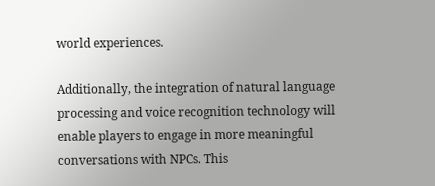world experiences.

Additionally, the integration of natural language processing and voice recognition technology will enable players to engage in more meaningful conversations with NPCs. This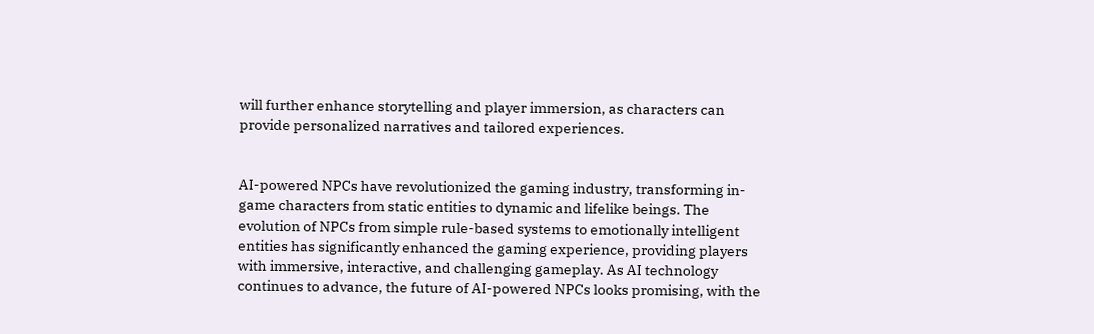will further enhance storytelling and player immersion, as characters can provide personalized narratives and tailored experiences.


AI-powered NPCs have revolutionized the gaming industry, transforming in-game characters from static entities to dynamic and lifelike beings. The evolution of NPCs from simple rule-based systems to emotionally intelligent entities has significantly enhanced the gaming experience, providing players with immersive, interactive, and challenging gameplay. As AI technology continues to advance, the future of AI-powered NPCs looks promising, with the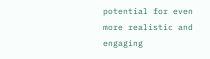potential for even more realistic and engaging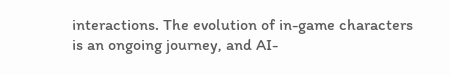interactions. The evolution of in-game characters is an ongoing journey, and AI-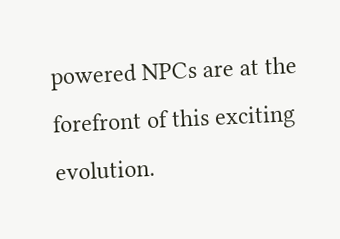powered NPCs are at the forefront of this exciting evolution.